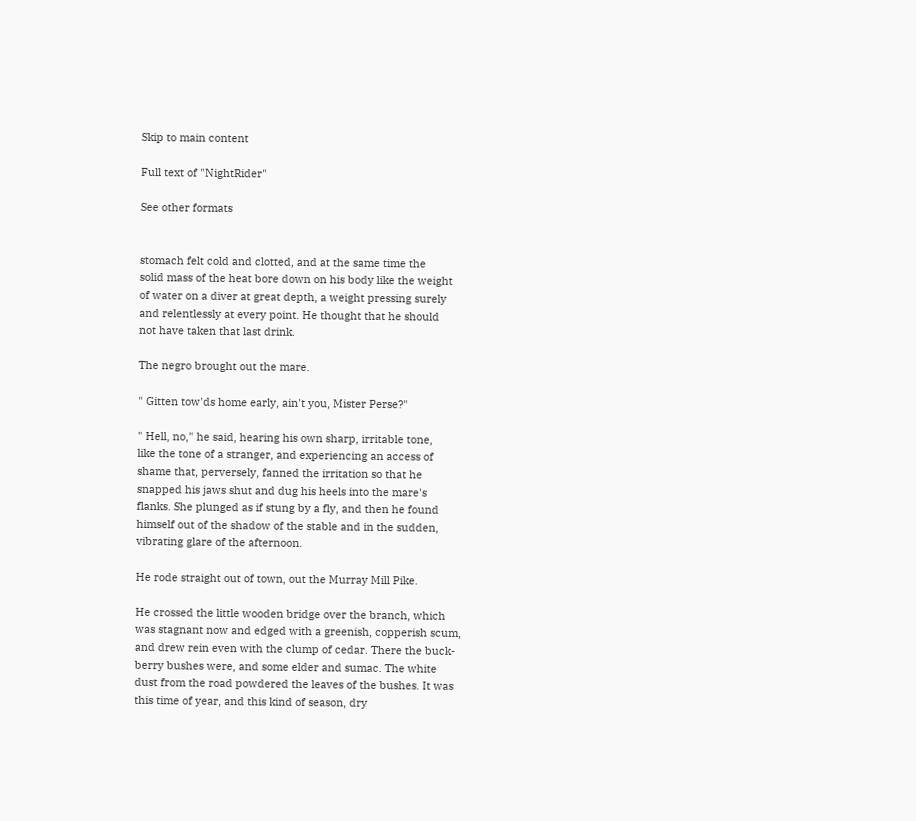Skip to main content

Full text of "NightRider"

See other formats


stomach felt cold and clotted, and at the same time the
solid mass of the heat bore down on his body like the weight
of water on a diver at great depth, a weight pressing surely
and relentlessly at every point. He thought that he should
not have taken that last drink.

The negro brought out the mare.

" Gitten tow'ds home early, ain't you, Mister Perse?"

" Hell, no," he said, hearing his own sharp, irritable tone,
like the tone of a stranger, and experiencing an access of
shame that, perversely, fanned the irritation so that he
snapped his jaws shut and dug his heels into the mare's
flanks. She plunged as if stung by a fly, and then he found
himself out of the shadow of the stable and in the sudden,
vibrating glare of the afternoon.

He rode straight out of town, out the Murray Mill Pike.

He crossed the little wooden bridge over the branch, which
was stagnant now and edged with a greenish, copperish scum,
and drew rein even with the clump of cedar. There the buck-
berry bushes were, and some elder and sumac. The white
dust from the road powdered the leaves of the bushes. It was
this time of year, and this kind of season, dry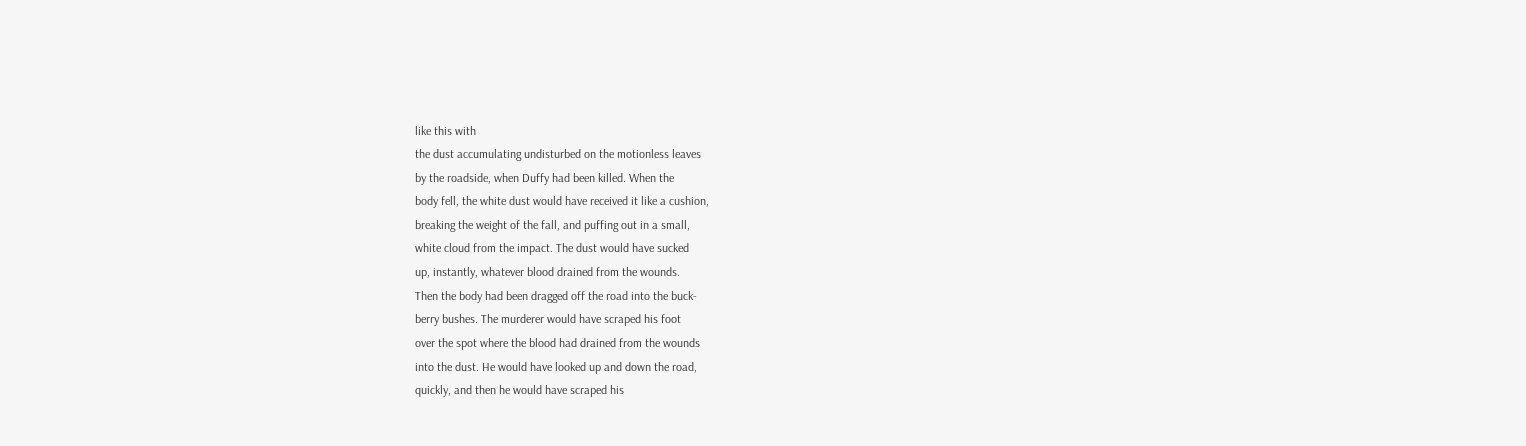like this with
the dust accumulating undisturbed on the motionless leaves
by the roadside, when Duffy had been killed. When the
body fell, the white dust would have received it like a cushion,
breaking the weight of the fall, and puffing out in a small,
white cloud from the impact. The dust would have sucked
up, instantly, whatever blood drained from the wounds.
Then the body had been dragged off the road into the buck-
berry bushes. The murderer would have scraped his foot
over the spot where the blood had drained from the wounds
into the dust. He would have looked up and down the road,
quickly, and then he would have scraped his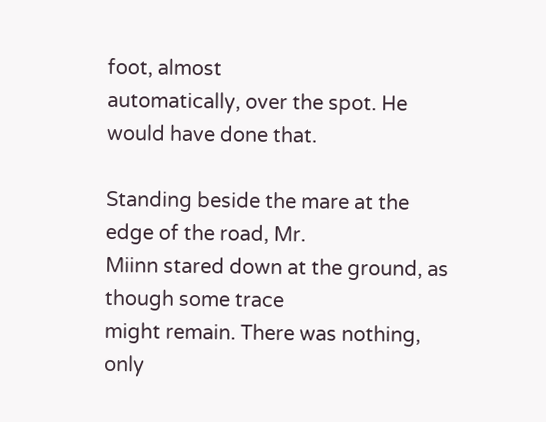foot, almost
automatically, over the spot. He would have done that.

Standing beside the mare at the edge of the road, Mr.
Miinn stared down at the ground, as though some trace
might remain. There was nothing, only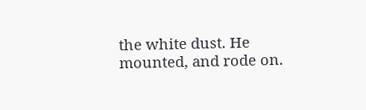the white dust. He
mounted, and rode on.